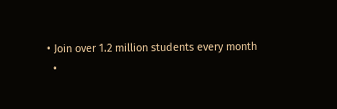• Join over 1.2 million students every month
  •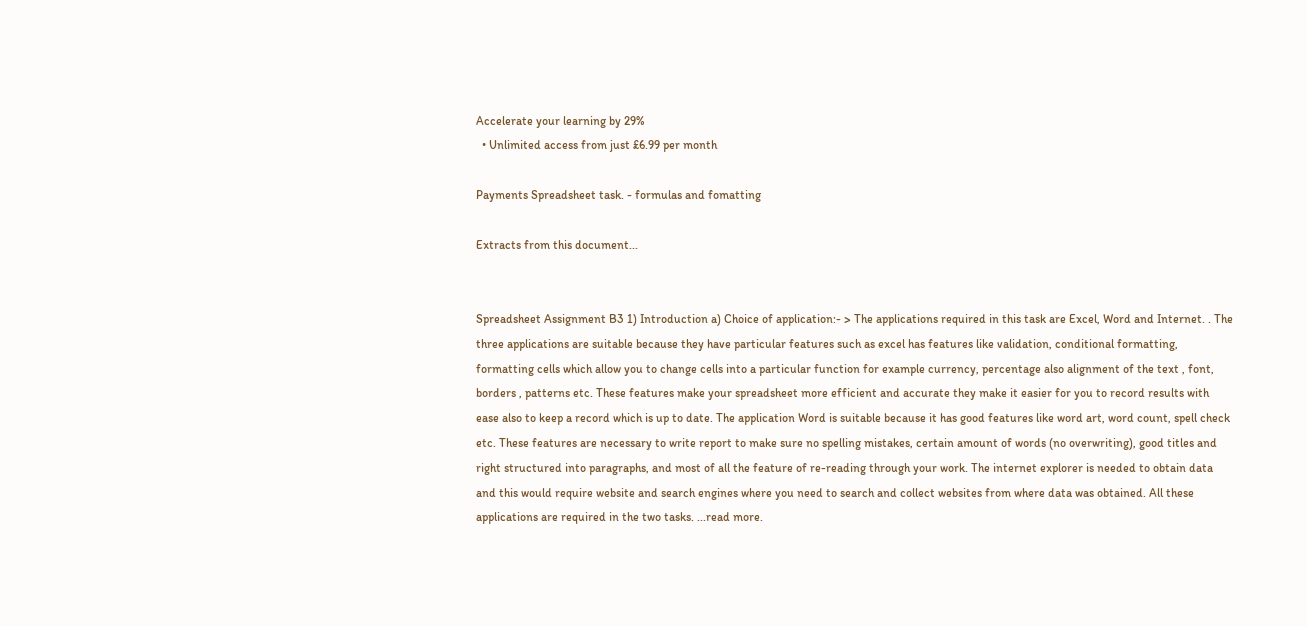Accelerate your learning by 29%
  • Unlimited access from just £6.99 per month

Payments Spreadsheet task. - formulas and fomatting

Extracts from this document...


Spreadsheet Assignment B3 1) Introduction a) Choice of application:- > The applications required in this task are Excel, Word and Internet. . The three applications are suitable because they have particular features such as excel has features like validation, conditional formatting, formatting cells which allow you to change cells into a particular function for example currency, percentage also alignment of the text , font, borders , patterns etc. These features make your spreadsheet more efficient and accurate they make it easier for you to record results with ease also to keep a record which is up to date. The application Word is suitable because it has good features like word art, word count, spell check etc. These features are necessary to write report to make sure no spelling mistakes, certain amount of words (no overwriting), good titles and right structured into paragraphs, and most of all the feature of re-reading through your work. The internet explorer is needed to obtain data and this would require website and search engines where you need to search and collect websites from where data was obtained. All these applications are required in the two tasks. ...read more.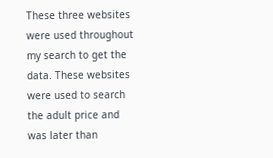These three websites were used throughout my search to get the data. These websites were used to search the adult price and was later than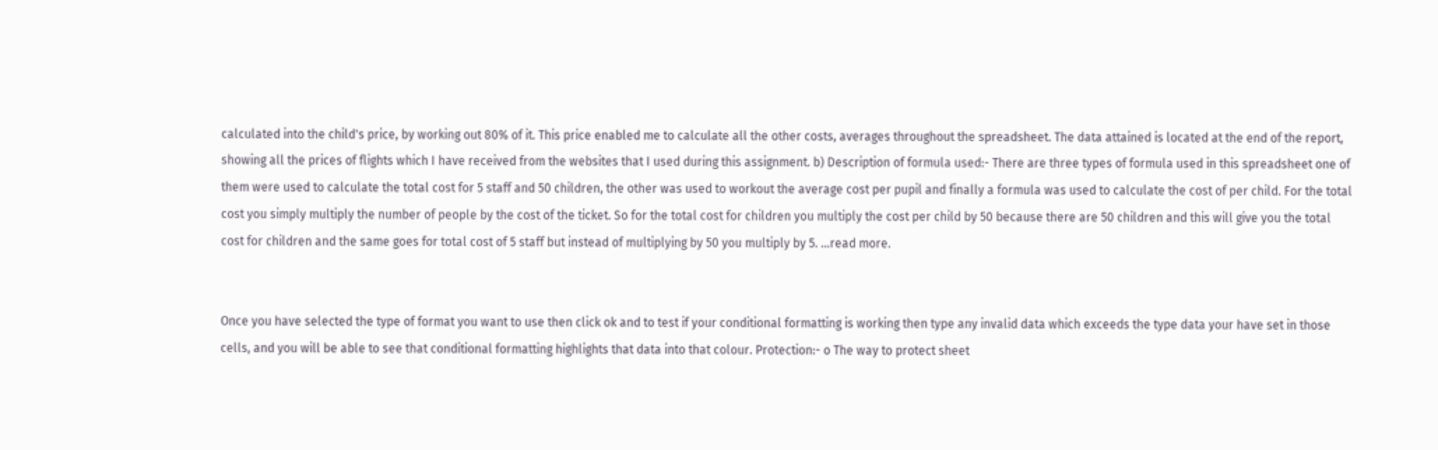calculated into the child's price, by working out 80% of it. This price enabled me to calculate all the other costs, averages throughout the spreadsheet. The data attained is located at the end of the report, showing all the prices of flights which I have received from the websites that I used during this assignment. b) Description of formula used:- There are three types of formula used in this spreadsheet one of them were used to calculate the total cost for 5 staff and 50 children, the other was used to workout the average cost per pupil and finally a formula was used to calculate the cost of per child. For the total cost you simply multiply the number of people by the cost of the ticket. So for the total cost for children you multiply the cost per child by 50 because there are 50 children and this will give you the total cost for children and the same goes for total cost of 5 staff but instead of multiplying by 50 you multiply by 5. ...read more.


Once you have selected the type of format you want to use then click ok and to test if your conditional formatting is working then type any invalid data which exceeds the type data your have set in those cells, and you will be able to see that conditional formatting highlights that data into that colour. Protection:- o The way to protect sheet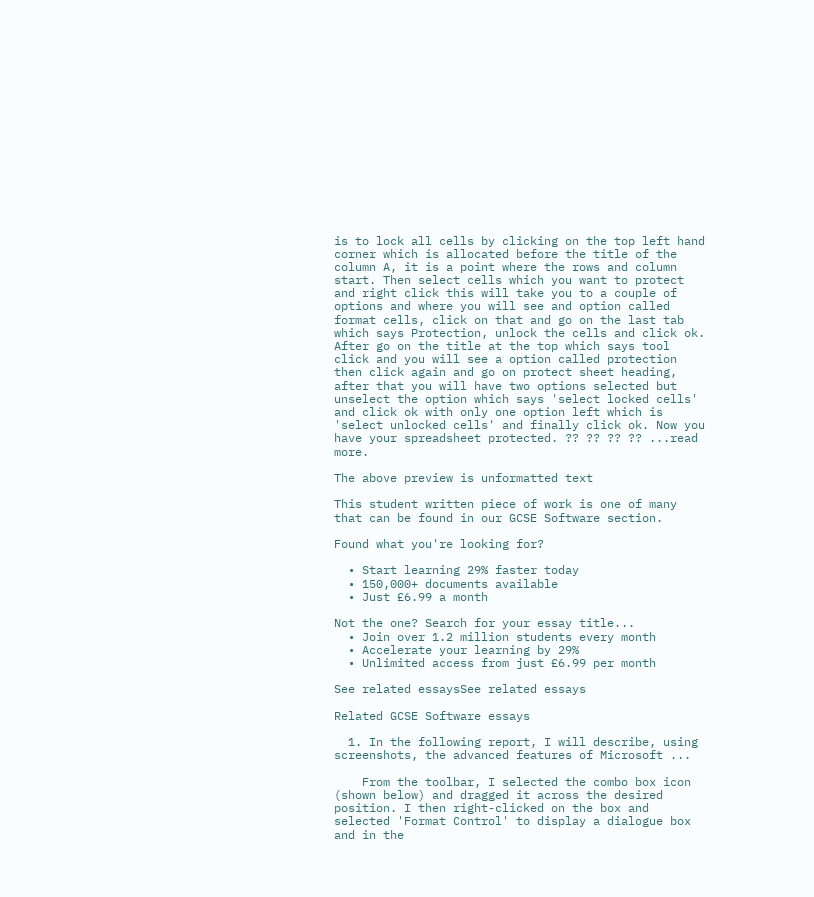is to lock all cells by clicking on the top left hand corner which is allocated before the title of the column A, it is a point where the rows and column start. Then select cells which you want to protect and right click this will take you to a couple of options and where you will see and option called format cells, click on that and go on the last tab which says Protection, unlock the cells and click ok. After go on the title at the top which says tool click and you will see a option called protection then click again and go on protect sheet heading, after that you will have two options selected but unselect the option which says 'select locked cells' and click ok with only one option left which is 'select unlocked cells' and finally click ok. Now you have your spreadsheet protected. ?? ?? ?? ?? ...read more.

The above preview is unformatted text

This student written piece of work is one of many that can be found in our GCSE Software section.

Found what you're looking for?

  • Start learning 29% faster today
  • 150,000+ documents available
  • Just £6.99 a month

Not the one? Search for your essay title...
  • Join over 1.2 million students every month
  • Accelerate your learning by 29%
  • Unlimited access from just £6.99 per month

See related essaysSee related essays

Related GCSE Software essays

  1. In the following report, I will describe, using screenshots, the advanced features of Microsoft ...

    From the toolbar, I selected the combo box icon (shown below) and dragged it across the desired position. I then right-clicked on the box and selected 'Format Control' to display a dialogue box and in the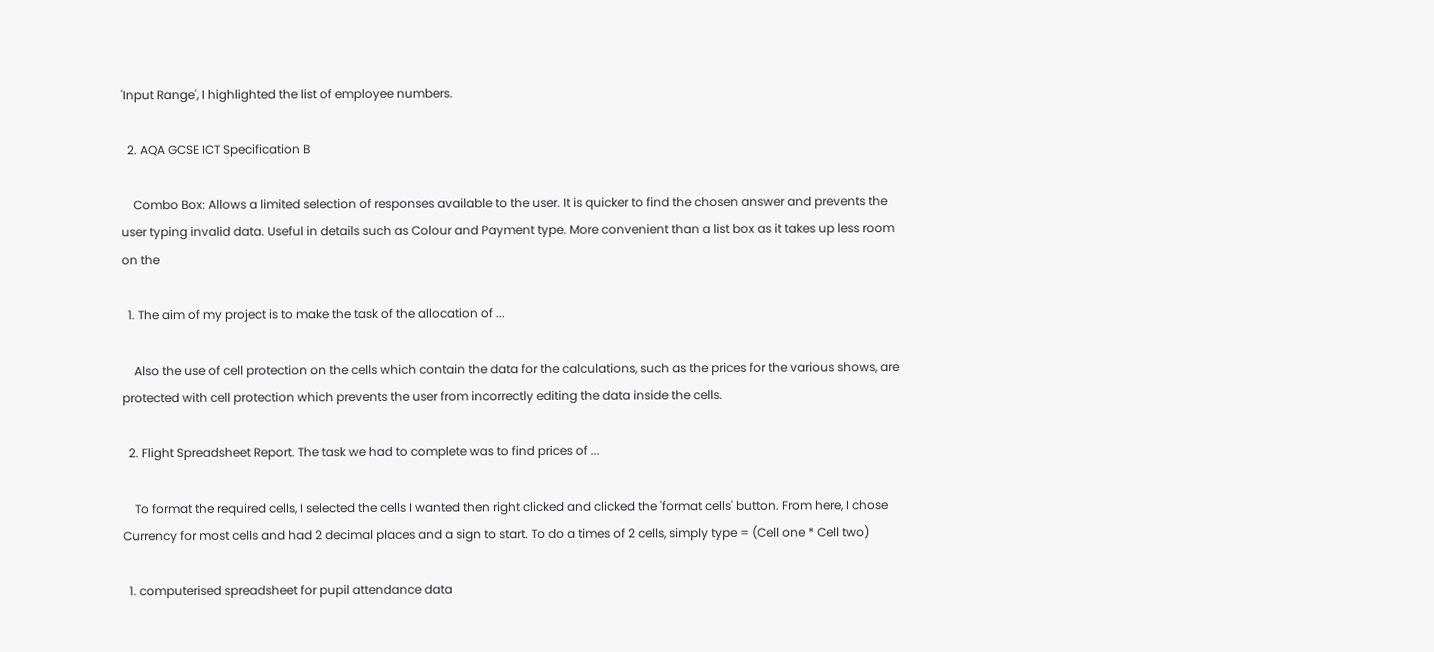'Input Range', I highlighted the list of employee numbers.

  2. AQA GCSE ICT Specification B

    Combo Box: Allows a limited selection of responses available to the user. It is quicker to find the chosen answer and prevents the user typing invalid data. Useful in details such as Colour and Payment type. More convenient than a list box as it takes up less room on the

  1. The aim of my project is to make the task of the allocation of ...

    Also the use of cell protection on the cells which contain the data for the calculations, such as the prices for the various shows, are protected with cell protection which prevents the user from incorrectly editing the data inside the cells.

  2. Flight Spreadsheet Report. The task we had to complete was to find prices of ...

    To format the required cells, I selected the cells I wanted then right clicked and clicked the 'format cells' button. From here, I chose Currency for most cells and had 2 decimal places and a sign to start. To do a times of 2 cells, simply type = (Cell one * Cell two)

  1. computerised spreadsheet for pupil attendance data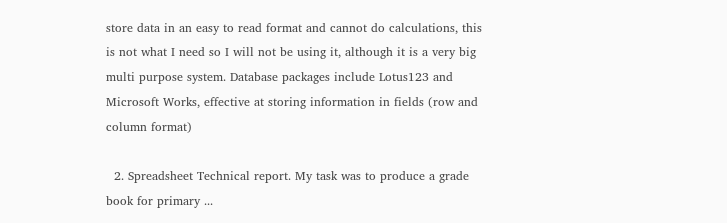store data in an easy to read format and cannot do calculations, this is not what I need so I will not be using it, although it is a very big multi purpose system. Database packages include Lotus123 and Microsoft Works, effective at storing information in fields (row and column format)

  2. Spreadsheet Technical report. My task was to produce a grade book for primary ...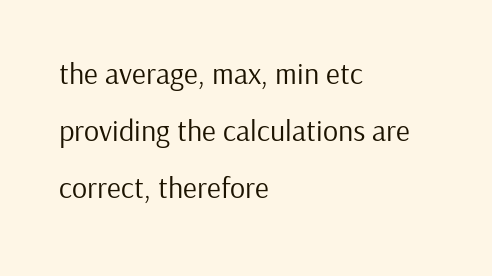the average, max, min etc providing the calculations are correct, therefore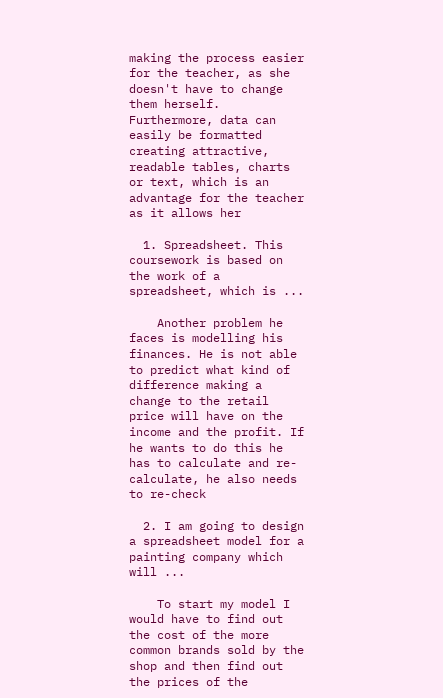making the process easier for the teacher, as she doesn't have to change them herself. Furthermore, data can easily be formatted creating attractive, readable tables, charts or text, which is an advantage for the teacher as it allows her

  1. Spreadsheet. This coursework is based on the work of a spreadsheet, which is ...

    Another problem he faces is modelling his finances. He is not able to predict what kind of difference making a change to the retail price will have on the income and the profit. If he wants to do this he has to calculate and re-calculate, he also needs to re-check

  2. I am going to design a spreadsheet model for a painting company which will ...

    To start my model I would have to find out the cost of the more common brands sold by the shop and then find out the prices of the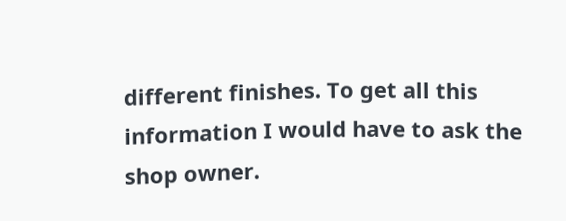different finishes. To get all this information I would have to ask the shop owner.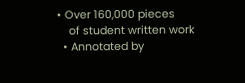• Over 160,000 pieces
    of student written work
  • Annotated by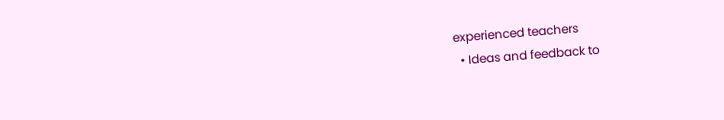experienced teachers
  • Ideas and feedback to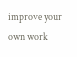improve your own work